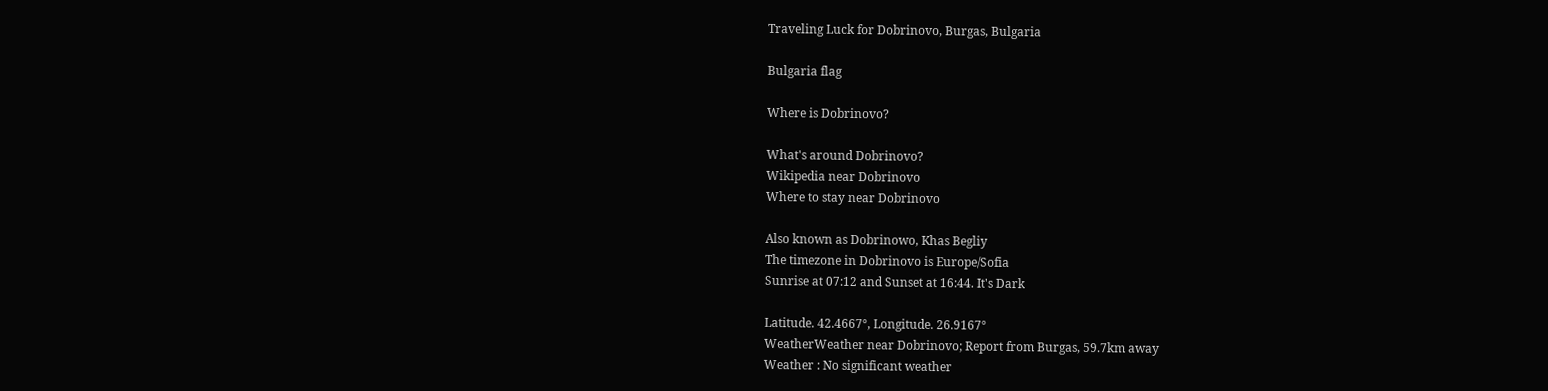Traveling Luck for Dobrinovo, Burgas, Bulgaria

Bulgaria flag

Where is Dobrinovo?

What's around Dobrinovo?
Wikipedia near Dobrinovo
Where to stay near Dobrinovo

Also known as Dobrinowo, Khas Begliy
The timezone in Dobrinovo is Europe/Sofia
Sunrise at 07:12 and Sunset at 16:44. It's Dark

Latitude. 42.4667°, Longitude. 26.9167°
WeatherWeather near Dobrinovo; Report from Burgas, 59.7km away
Weather : No significant weather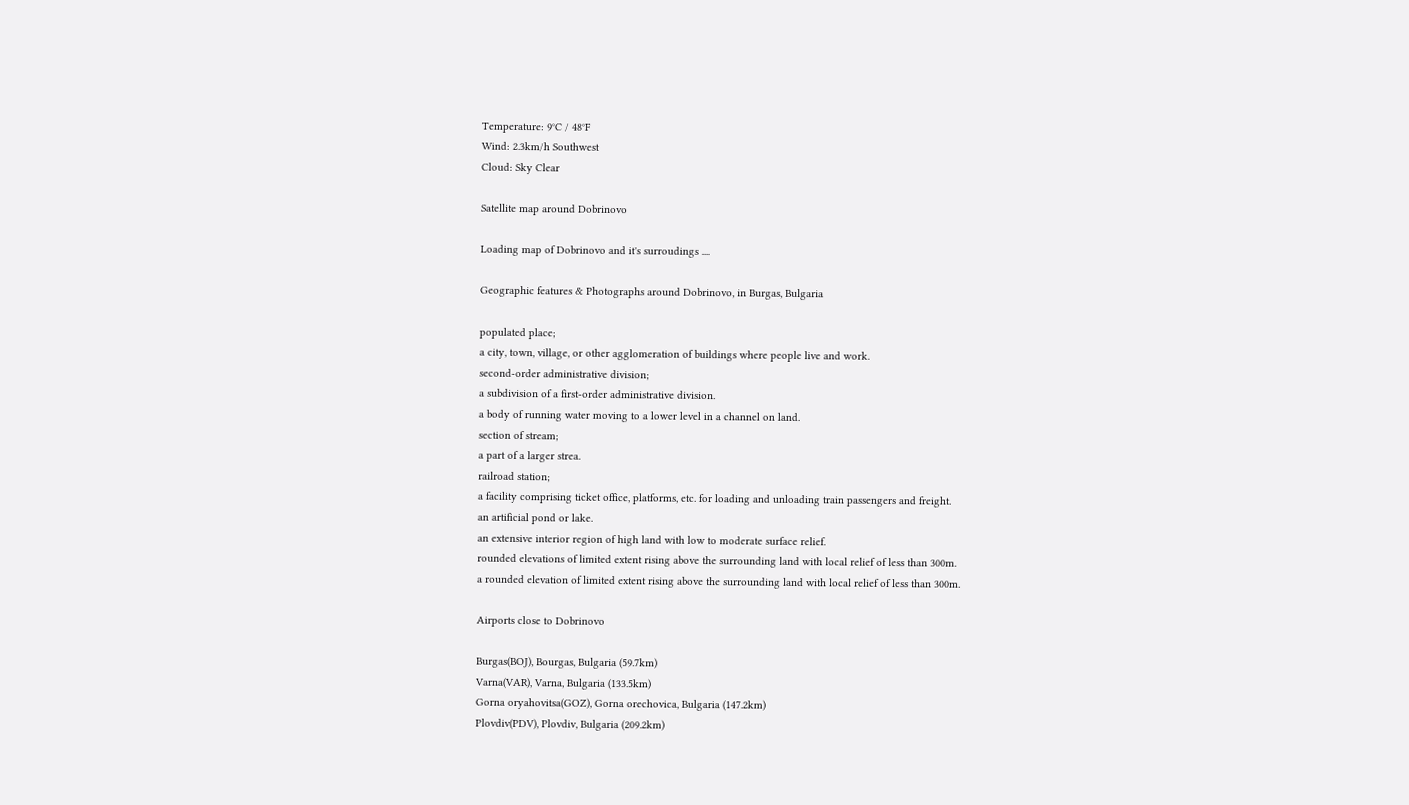Temperature: 9°C / 48°F
Wind: 2.3km/h Southwest
Cloud: Sky Clear

Satellite map around Dobrinovo

Loading map of Dobrinovo and it's surroudings ....

Geographic features & Photographs around Dobrinovo, in Burgas, Bulgaria

populated place;
a city, town, village, or other agglomeration of buildings where people live and work.
second-order administrative division;
a subdivision of a first-order administrative division.
a body of running water moving to a lower level in a channel on land.
section of stream;
a part of a larger strea.
railroad station;
a facility comprising ticket office, platforms, etc. for loading and unloading train passengers and freight.
an artificial pond or lake.
an extensive interior region of high land with low to moderate surface relief.
rounded elevations of limited extent rising above the surrounding land with local relief of less than 300m.
a rounded elevation of limited extent rising above the surrounding land with local relief of less than 300m.

Airports close to Dobrinovo

Burgas(BOJ), Bourgas, Bulgaria (59.7km)
Varna(VAR), Varna, Bulgaria (133.5km)
Gorna oryahovitsa(GOZ), Gorna orechovica, Bulgaria (147.2km)
Plovdiv(PDV), Plovdiv, Bulgaria (209.2km)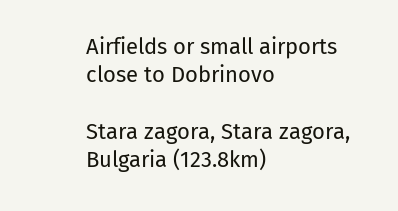Airfields or small airports close to Dobrinovo

Stara zagora, Stara zagora, Bulgaria (123.8km)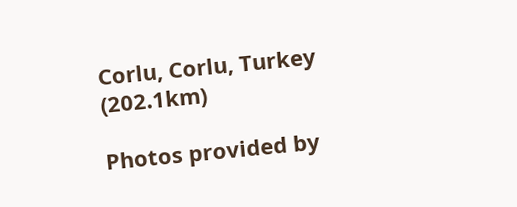Corlu, Corlu, Turkey (202.1km)

Photos provided by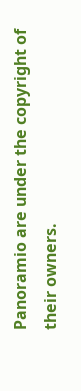Panoramio are under the copyright of their owners.